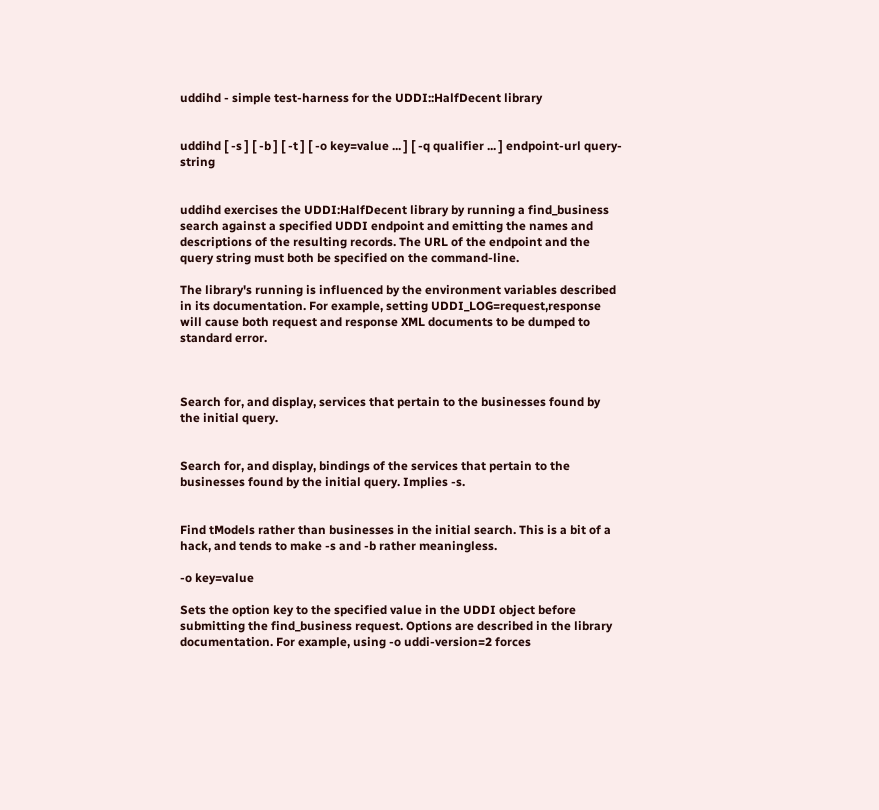uddihd - simple test-harness for the UDDI::HalfDecent library


uddihd [ -s ] [ -b ] [ -t ] [ -o key=value ... ] [ -q qualifier ... ] endpoint-url query-string


uddihd exercises the UDDI:HalfDecent library by running a find_business search against a specified UDDI endpoint and emitting the names and descriptions of the resulting records. The URL of the endpoint and the query string must both be specified on the command-line.

The library's running is influenced by the environment variables described in its documentation. For example, setting UDDI_LOG=request,response will cause both request and response XML documents to be dumped to standard error.



Search for, and display, services that pertain to the businesses found by the initial query.


Search for, and display, bindings of the services that pertain to the businesses found by the initial query. Implies -s.


Find tModels rather than businesses in the initial search. This is a bit of a hack, and tends to make -s and -b rather meaningless.

-o key=value

Sets the option key to the specified value in the UDDI object before submitting the find_business request. Options are described in the library documentation. For example, using -o uddi-version=2 forces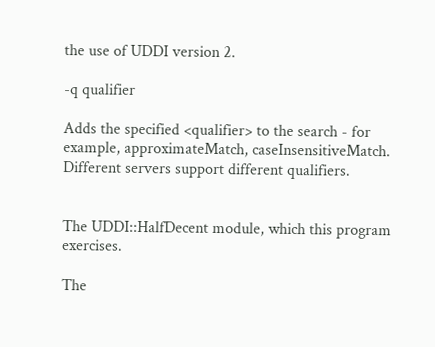the use of UDDI version 2.

-q qualifier

Adds the specified <qualifier> to the search - for example, approximateMatch, caseInsensitiveMatch. Different servers support different qualifiers.


The UDDI::HalfDecent module, which this program exercises.

The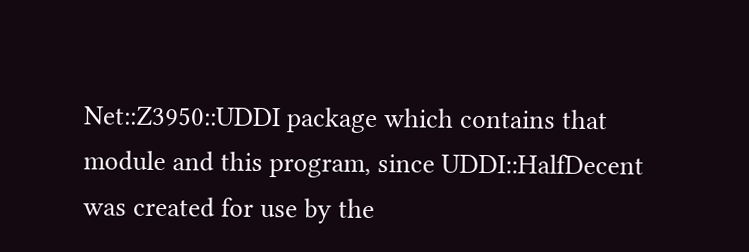Net::Z3950::UDDI package which contains that module and this program, since UDDI::HalfDecent was created for use by the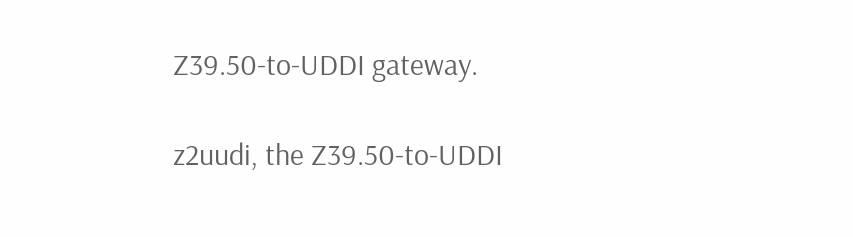Z39.50-to-UDDI gateway.

z2uudi, the Z39.50-to-UDDI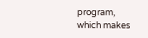program, which makes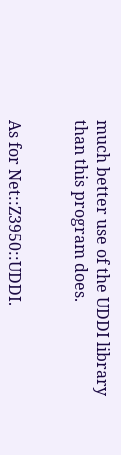much better use of the UDDI library than this program does.


As for Net::Z3950::UDDI.